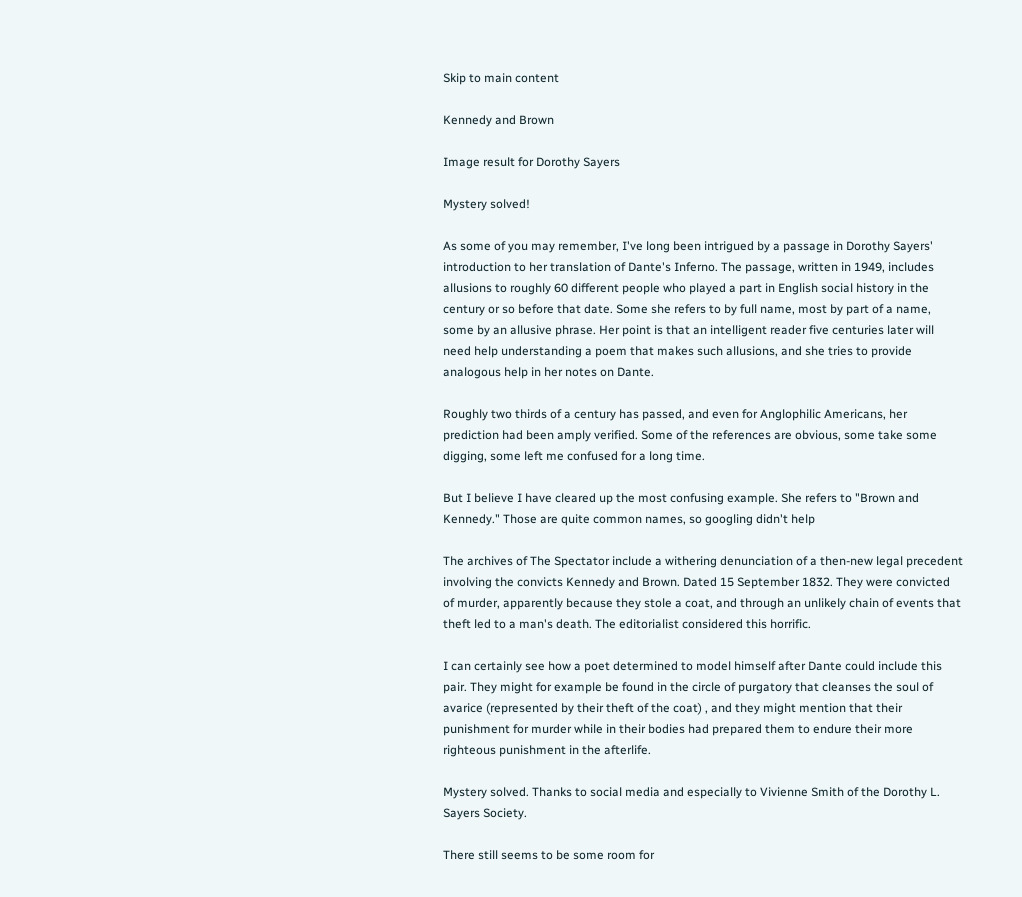Skip to main content

Kennedy and Brown

Image result for Dorothy Sayers

Mystery solved!

As some of you may remember, I've long been intrigued by a passage in Dorothy Sayers' introduction to her translation of Dante's Inferno. The passage, written in 1949, includes allusions to roughly 60 different people who played a part in English social history in the century or so before that date. Some she refers to by full name, most by part of a name, some by an allusive phrase. Her point is that an intelligent reader five centuries later will need help understanding a poem that makes such allusions, and she tries to provide analogous help in her notes on Dante.

Roughly two thirds of a century has passed, and even for Anglophilic Americans, her prediction had been amply verified. Some of the references are obvious, some take some digging, some left me confused for a long time.

But I believe I have cleared up the most confusing example. She refers to "Brown and Kennedy." Those are quite common names, so googling didn't help

The archives of The Spectator include a withering denunciation of a then-new legal precedent involving the convicts Kennedy and Brown. Dated 15 September 1832. They were convicted of murder, apparently because they stole a coat, and through an unlikely chain of events that theft led to a man's death. The editorialist considered this horrific.

I can certainly see how a poet determined to model himself after Dante could include this pair. They might for example be found in the circle of purgatory that cleanses the soul of avarice (represented by their theft of the coat) , and they might mention that their punishment for murder while in their bodies had prepared them to endure their more righteous punishment in the afterlife.

Mystery solved. Thanks to social media and especially to Vivienne Smith of the Dorothy L. Sayers Society.

There still seems to be some room for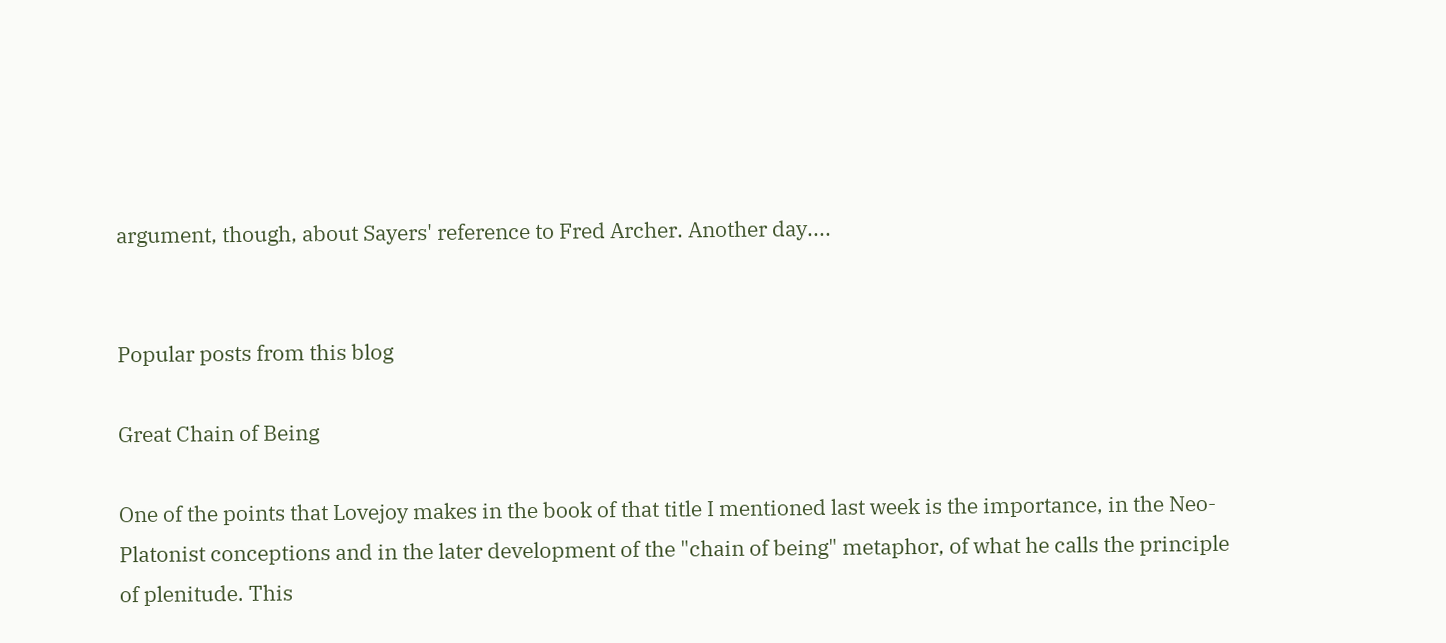argument, though, about Sayers' reference to Fred Archer. Another day....


Popular posts from this blog

Great Chain of Being

One of the points that Lovejoy makes in the book of that title I mentioned last week is the importance, in the Neo-Platonist conceptions and in the later development of the "chain of being" metaphor, of what he calls the principle of plenitude. This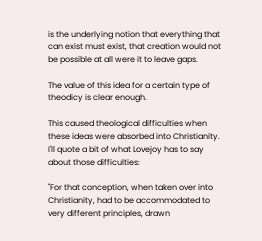is the underlying notion that everything that can exist must exist, that creation would not be possible at all were it to leave gaps.

The value of this idea for a certain type of theodicy is clear enough.

This caused theological difficulties when these ideas were absorbed into Christianity.  I'll quote a bit of what Lovejoy has to say about those difficulties:

"For that conception, when taken over into Christianity, had to be accommodated to very different principles, drawn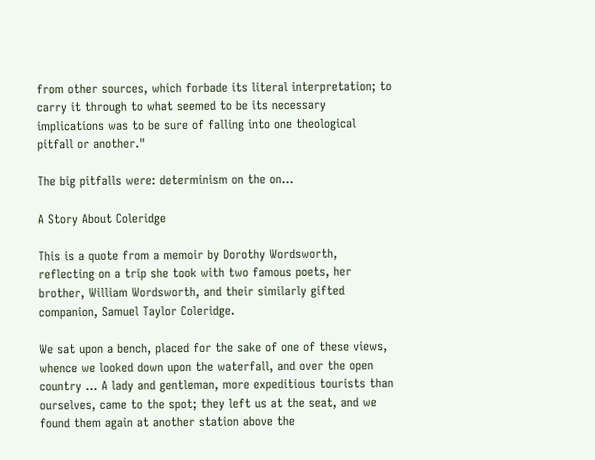from other sources, which forbade its literal interpretation; to carry it through to what seemed to be its necessary implications was to be sure of falling into one theological pitfall or another."

The big pitfalls were: determinism on the on…

A Story About Coleridge

This is a quote from a memoir by Dorothy Wordsworth, reflecting on a trip she took with two famous poets, her brother, William Wordsworth, and their similarly gifted companion, Samuel Taylor Coleridge.

We sat upon a bench, placed for the sake of one of these views, whence we looked down upon the waterfall, and over the open country ... A lady and gentleman, more expeditious tourists than ourselves, came to the spot; they left us at the seat, and we found them again at another station above the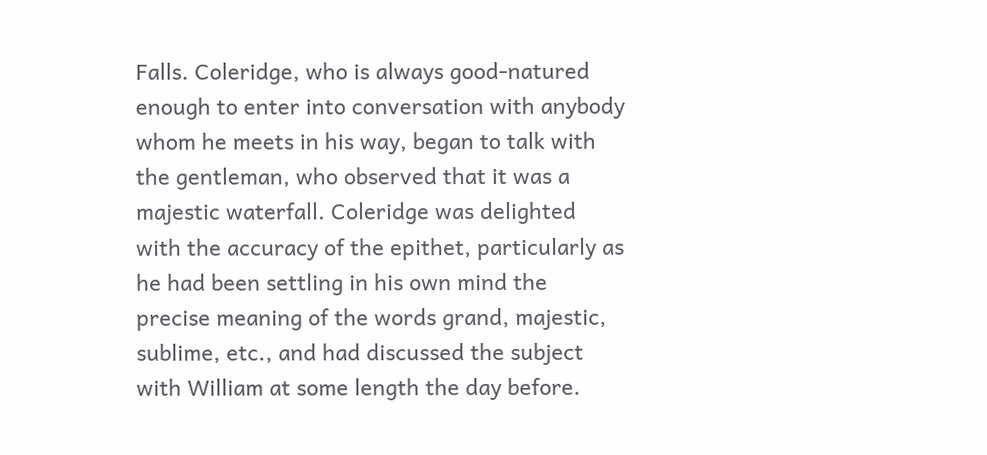Falls. Coleridge, who is always good-natured enough to enter into conversation with anybody whom he meets in his way, began to talk with the gentleman, who observed that it was a majestic waterfall. Coleridge was delighted with the accuracy of the epithet, particularly as he had been settling in his own mind the precise meaning of the words grand, majestic, sublime, etc., and had discussed the subject with William at some length the day before.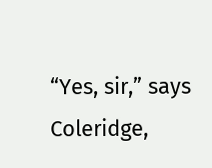“Yes, sir,” says Coleridge,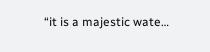“it is a majestic wate…